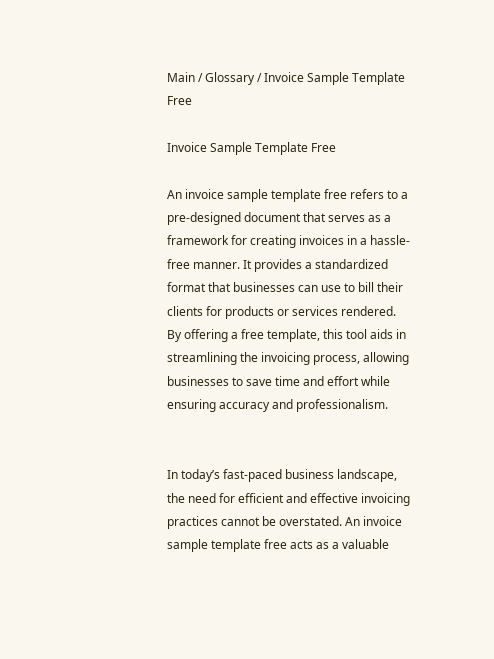Main / Glossary / Invoice Sample Template Free

Invoice Sample Template Free

An invoice sample template free refers to a pre-designed document that serves as a framework for creating invoices in a hassle-free manner. It provides a standardized format that businesses can use to bill their clients for products or services rendered. By offering a free template, this tool aids in streamlining the invoicing process, allowing businesses to save time and effort while ensuring accuracy and professionalism.


In today’s fast-paced business landscape, the need for efficient and effective invoicing practices cannot be overstated. An invoice sample template free acts as a valuable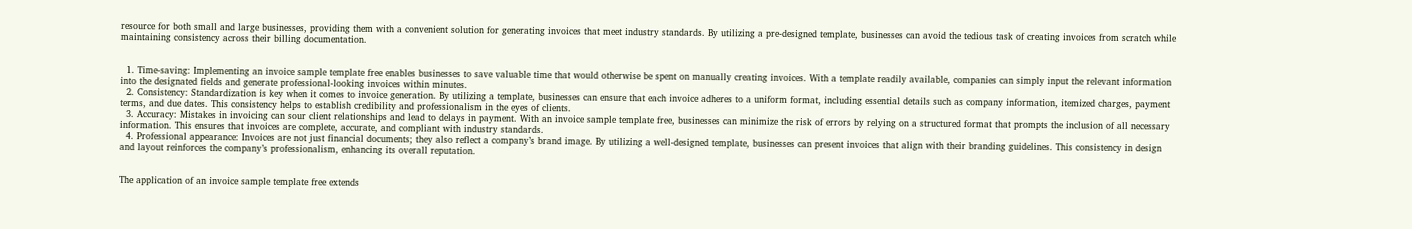resource for both small and large businesses, providing them with a convenient solution for generating invoices that meet industry standards. By utilizing a pre-designed template, businesses can avoid the tedious task of creating invoices from scratch while maintaining consistency across their billing documentation.


  1. Time-saving: Implementing an invoice sample template free enables businesses to save valuable time that would otherwise be spent on manually creating invoices. With a template readily available, companies can simply input the relevant information into the designated fields and generate professional-looking invoices within minutes.
  2. Consistency: Standardization is key when it comes to invoice generation. By utilizing a template, businesses can ensure that each invoice adheres to a uniform format, including essential details such as company information, itemized charges, payment terms, and due dates. This consistency helps to establish credibility and professionalism in the eyes of clients.
  3. Accuracy: Mistakes in invoicing can sour client relationships and lead to delays in payment. With an invoice sample template free, businesses can minimize the risk of errors by relying on a structured format that prompts the inclusion of all necessary information. This ensures that invoices are complete, accurate, and compliant with industry standards.
  4. Professional appearance: Invoices are not just financial documents; they also reflect a company’s brand image. By utilizing a well-designed template, businesses can present invoices that align with their branding guidelines. This consistency in design and layout reinforces the company’s professionalism, enhancing its overall reputation.


The application of an invoice sample template free extends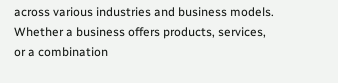across various industries and business models. Whether a business offers products, services, or a combination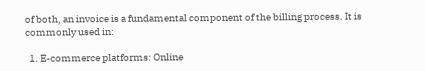of both, an invoice is a fundamental component of the billing process. It is commonly used in:

  1. E-commerce platforms: Online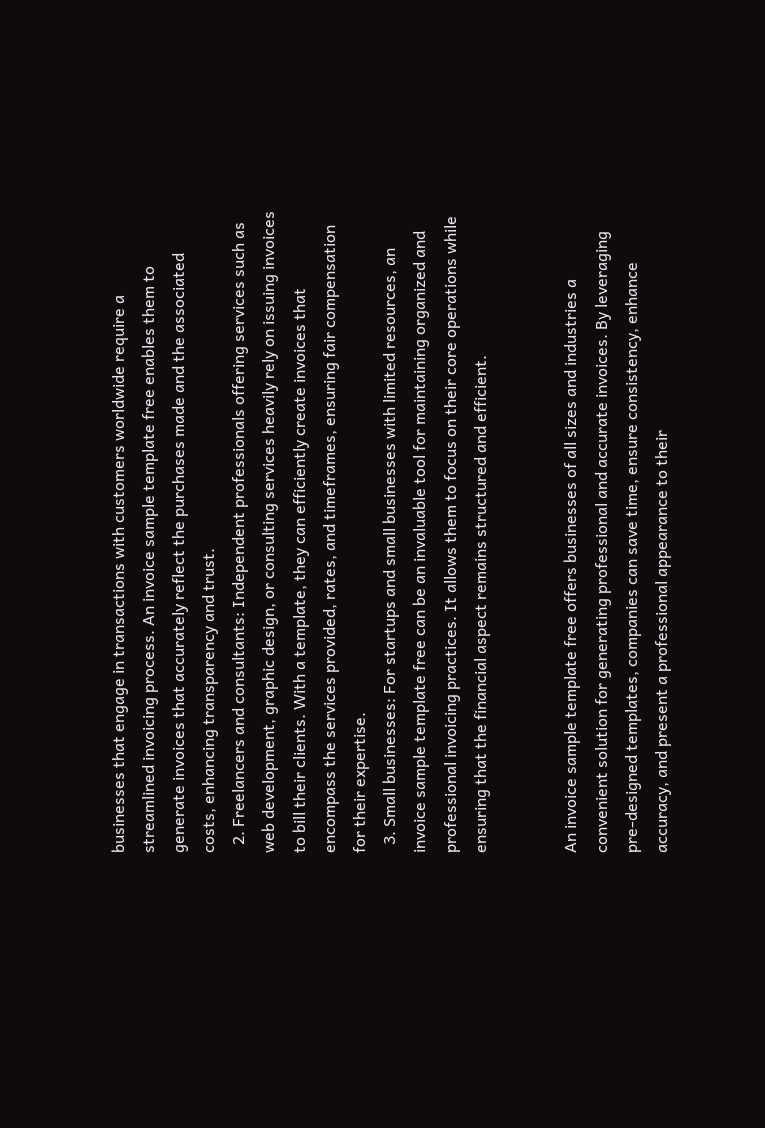businesses that engage in transactions with customers worldwide require a streamlined invoicing process. An invoice sample template free enables them to generate invoices that accurately reflect the purchases made and the associated costs, enhancing transparency and trust.
  2. Freelancers and consultants: Independent professionals offering services such as web development, graphic design, or consulting services heavily rely on issuing invoices to bill their clients. With a template, they can efficiently create invoices that encompass the services provided, rates, and timeframes, ensuring fair compensation for their expertise.
  3. Small businesses: For startups and small businesses with limited resources, an invoice sample template free can be an invaluable tool for maintaining organized and professional invoicing practices. It allows them to focus on their core operations while ensuring that the financial aspect remains structured and efficient.


An invoice sample template free offers businesses of all sizes and industries a convenient solution for generating professional and accurate invoices. By leveraging pre-designed templates, companies can save time, ensure consistency, enhance accuracy, and present a professional appearance to their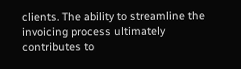clients. The ability to streamline the invoicing process ultimately contributes to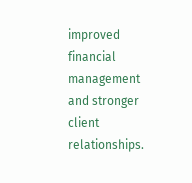improved financial management and stronger client relationships.